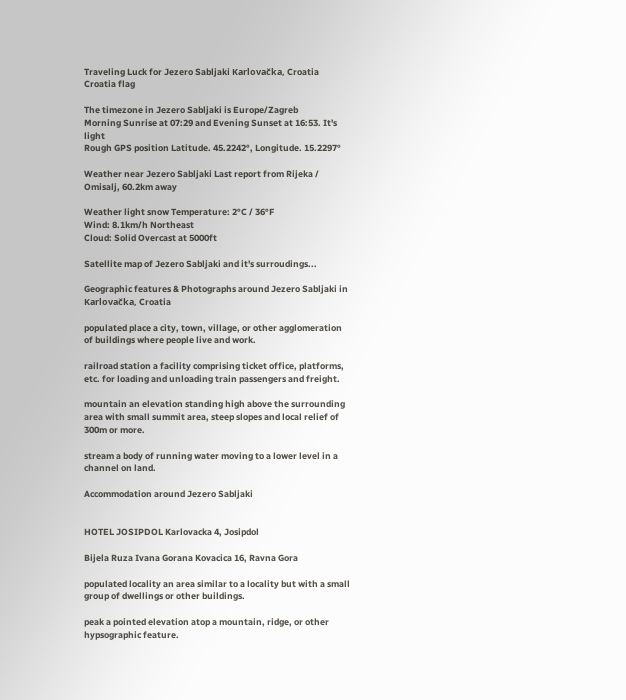Traveling Luck for Jezero Sabljaki Karlovačka, Croatia Croatia flag

The timezone in Jezero Sabljaki is Europe/Zagreb
Morning Sunrise at 07:29 and Evening Sunset at 16:53. It's light
Rough GPS position Latitude. 45.2242°, Longitude. 15.2297°

Weather near Jezero Sabljaki Last report from Rijeka / Omisalj, 60.2km away

Weather light snow Temperature: 2°C / 36°F
Wind: 8.1km/h Northeast
Cloud: Solid Overcast at 5000ft

Satellite map of Jezero Sabljaki and it's surroudings...

Geographic features & Photographs around Jezero Sabljaki in Karlovačka, Croatia

populated place a city, town, village, or other agglomeration of buildings where people live and work.

railroad station a facility comprising ticket office, platforms, etc. for loading and unloading train passengers and freight.

mountain an elevation standing high above the surrounding area with small summit area, steep slopes and local relief of 300m or more.

stream a body of running water moving to a lower level in a channel on land.

Accommodation around Jezero Sabljaki


HOTEL JOSIPDOL Karlovacka 4, Josipdol

Bijela Ruza Ivana Gorana Kovacica 16, Ravna Gora

populated locality an area similar to a locality but with a small group of dwellings or other buildings.

peak a pointed elevation atop a mountain, ridge, or other hypsographic feature.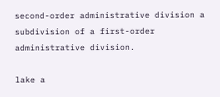second-order administrative division a subdivision of a first-order administrative division.

lake a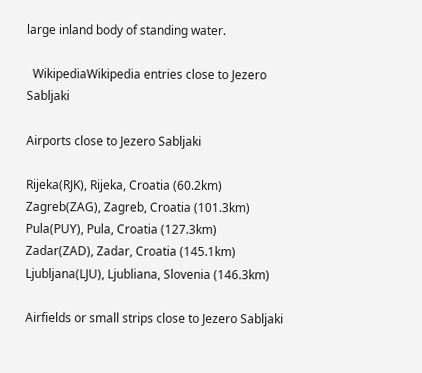large inland body of standing water.

  WikipediaWikipedia entries close to Jezero Sabljaki

Airports close to Jezero Sabljaki

Rijeka(RJK), Rijeka, Croatia (60.2km)
Zagreb(ZAG), Zagreb, Croatia (101.3km)
Pula(PUY), Pula, Croatia (127.3km)
Zadar(ZAD), Zadar, Croatia (145.1km)
Ljubljana(LJU), Ljubliana, Slovenia (146.3km)

Airfields or small strips close to Jezero Sabljaki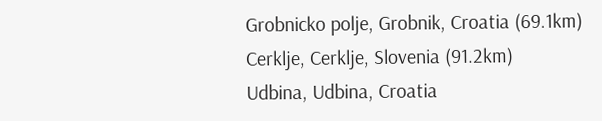Grobnicko polje, Grobnik, Croatia (69.1km)
Cerklje, Cerklje, Slovenia (91.2km)
Udbina, Udbina, Croatia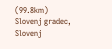(99.8km)
Slovenj gradec, Slovenj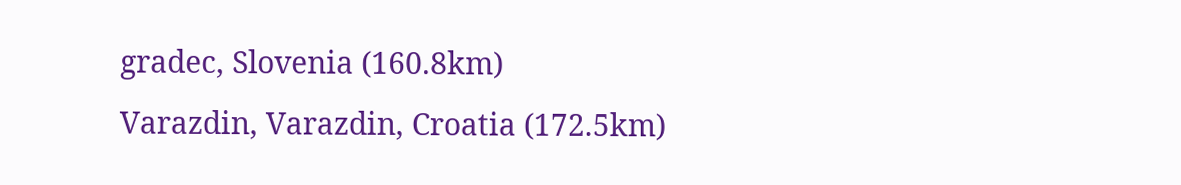gradec, Slovenia (160.8km)
Varazdin, Varazdin, Croatia (172.5km)